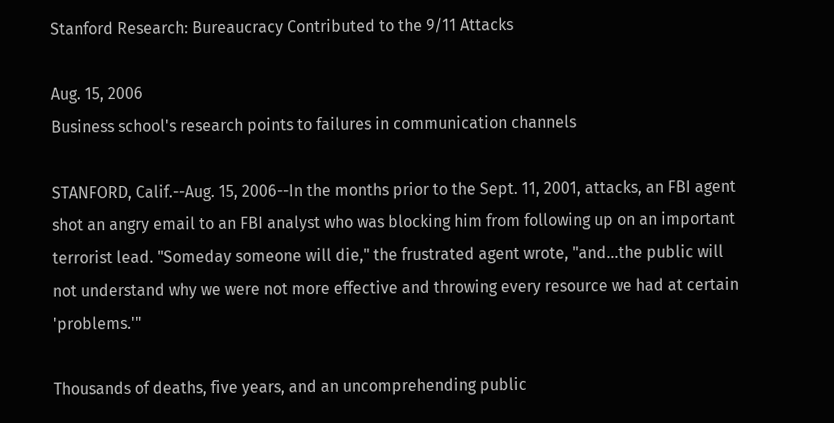Stanford Research: Bureaucracy Contributed to the 9/11 Attacks

Aug. 15, 2006
Business school's research points to failures in communication channels

STANFORD, Calif.--Aug. 15, 2006--In the months prior to the Sept. 11, 2001, attacks, an FBI agent shot an angry email to an FBI analyst who was blocking him from following up on an important terrorist lead. "Someday someone will die," the frustrated agent wrote, "and...the public will not understand why we were not more effective and throwing every resource we had at certain 'problems.'"

Thousands of deaths, five years, and an uncomprehending public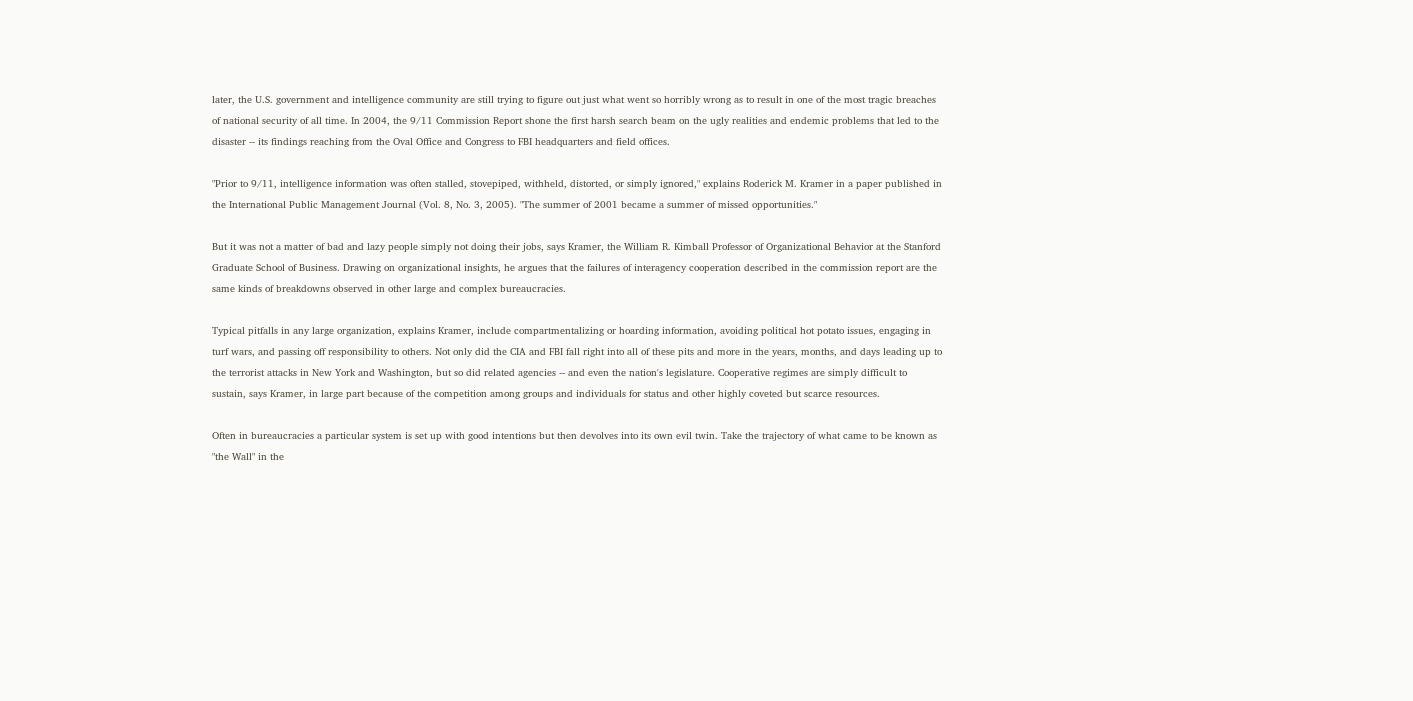later, the U.S. government and intelligence community are still trying to figure out just what went so horribly wrong as to result in one of the most tragic breaches of national security of all time. In 2004, the 9/11 Commission Report shone the first harsh search beam on the ugly realities and endemic problems that led to the disaster -- its findings reaching from the Oval Office and Congress to FBI headquarters and field offices.

"Prior to 9/11, intelligence information was often stalled, stovepiped, withheld, distorted, or simply ignored," explains Roderick M. Kramer in a paper published in the International Public Management Journal (Vol. 8, No. 3, 2005). "The summer of 2001 became a summer of missed opportunities."

But it was not a matter of bad and lazy people simply not doing their jobs, says Kramer, the William R. Kimball Professor of Organizational Behavior at the Stanford Graduate School of Business. Drawing on organizational insights, he argues that the failures of interagency cooperation described in the commission report are the same kinds of breakdowns observed in other large and complex bureaucracies.

Typical pitfalls in any large organization, explains Kramer, include compartmentalizing or hoarding information, avoiding political hot potato issues, engaging in turf wars, and passing off responsibility to others. Not only did the CIA and FBI fall right into all of these pits and more in the years, months, and days leading up to the terrorist attacks in New York and Washington, but so did related agencies -- and even the nation's legislature. Cooperative regimes are simply difficult to sustain, says Kramer, in large part because of the competition among groups and individuals for status and other highly coveted but scarce resources.

Often in bureaucracies a particular system is set up with good intentions but then devolves into its own evil twin. Take the trajectory of what came to be known as "the Wall" in the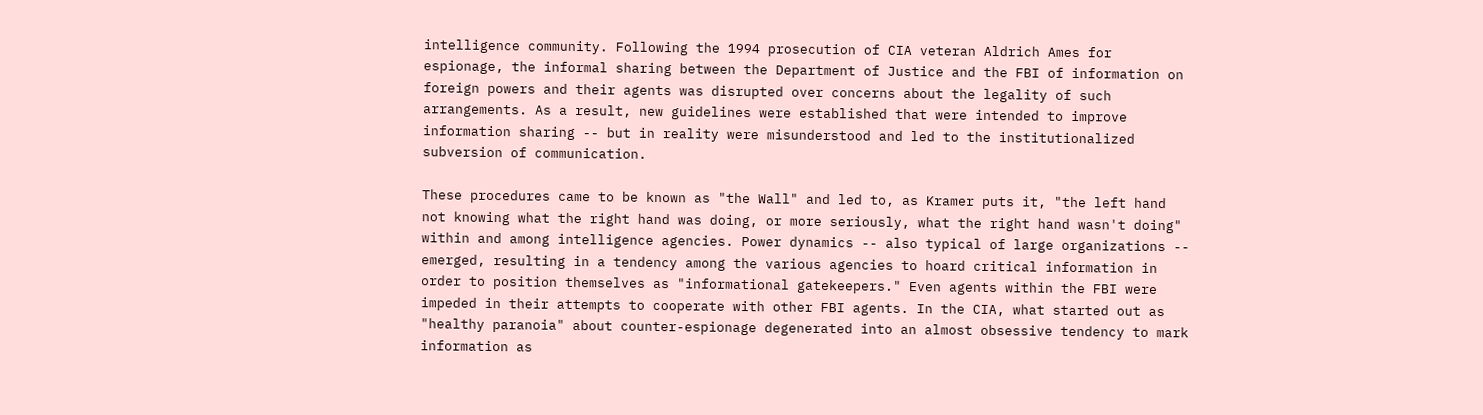intelligence community. Following the 1994 prosecution of CIA veteran Aldrich Ames for espionage, the informal sharing between the Department of Justice and the FBI of information on foreign powers and their agents was disrupted over concerns about the legality of such arrangements. As a result, new guidelines were established that were intended to improve information sharing -- but in reality were misunderstood and led to the institutionalized subversion of communication.

These procedures came to be known as "the Wall" and led to, as Kramer puts it, "the left hand not knowing what the right hand was doing, or more seriously, what the right hand wasn't doing" within and among intelligence agencies. Power dynamics -- also typical of large organizations -- emerged, resulting in a tendency among the various agencies to hoard critical information in order to position themselves as "informational gatekeepers." Even agents within the FBI were impeded in their attempts to cooperate with other FBI agents. In the CIA, what started out as "healthy paranoia" about counter-espionage degenerated into an almost obsessive tendency to mark information as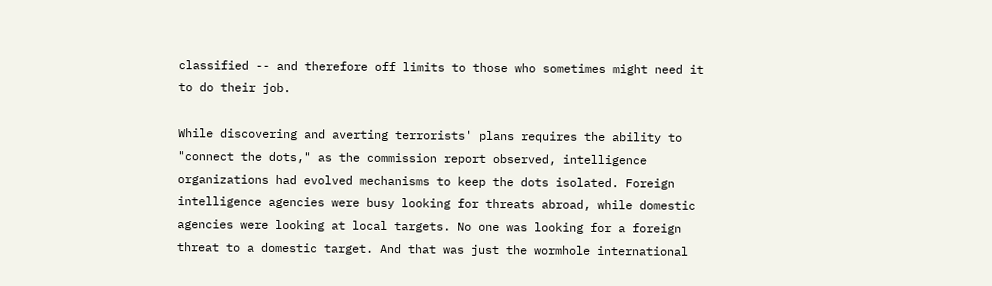classified -- and therefore off limits to those who sometimes might need it to do their job.

While discovering and averting terrorists' plans requires the ability to "connect the dots," as the commission report observed, intelligence organizations had evolved mechanisms to keep the dots isolated. Foreign intelligence agencies were busy looking for threats abroad, while domestic agencies were looking at local targets. No one was looking for a foreign threat to a domestic target. And that was just the wormhole international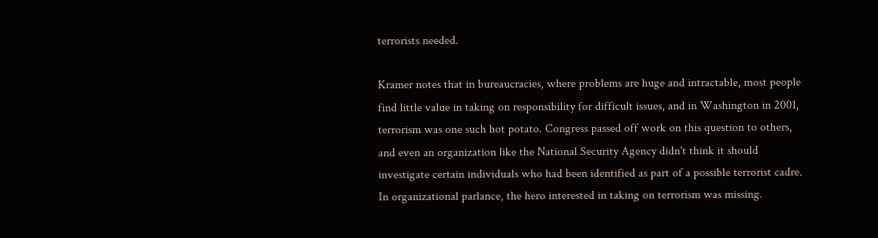terrorists needed.

Kramer notes that in bureaucracies, where problems are huge and intractable, most people find little value in taking on responsibility for difficult issues, and in Washington in 2001, terrorism was one such hot potato. Congress passed off work on this question to others, and even an organization like the National Security Agency didn't think it should investigate certain individuals who had been identified as part of a possible terrorist cadre. In organizational parlance, the hero interested in taking on terrorism was missing.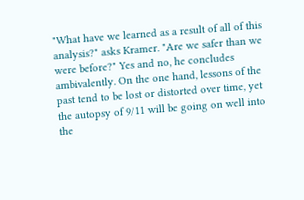"What have we learned as a result of all of this analysis?" asks Kramer. "Are we safer than we were before?" Yes and no, he concludes ambivalently. On the one hand, lessons of the past tend to be lost or distorted over time, yet the autopsy of 9/11 will be going on well into the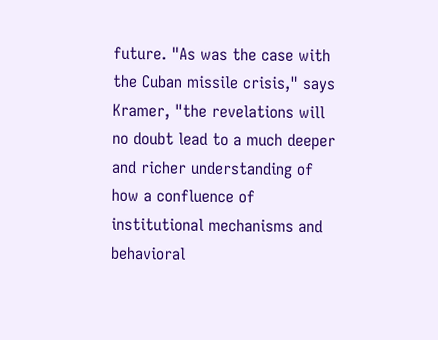future. "As was the case with the Cuban missile crisis," says Kramer, "the revelations will no doubt lead to a much deeper and richer understanding of how a confluence of institutional mechanisms and behavioral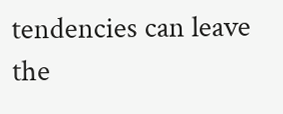tendencies can leave the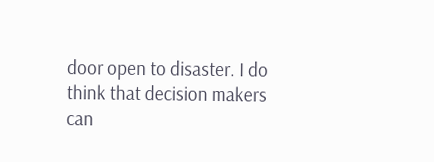door open to disaster. I do think that decision makers can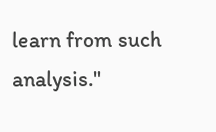learn from such analysis."